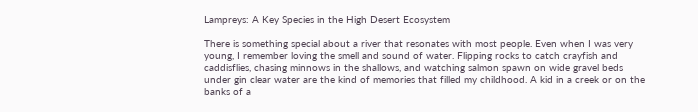Lampreys: A Key Species in the High Desert Ecosystem

There is something special about a river that resonates with most people. Even when I was very young, I remember loving the smell and sound of water. Flipping rocks to catch crayfish and caddisflies, chasing minnows in the shallows, and watching salmon spawn on wide gravel beds under gin clear water are the kind of memories that filled my childhood. A kid in a creek or on the banks of a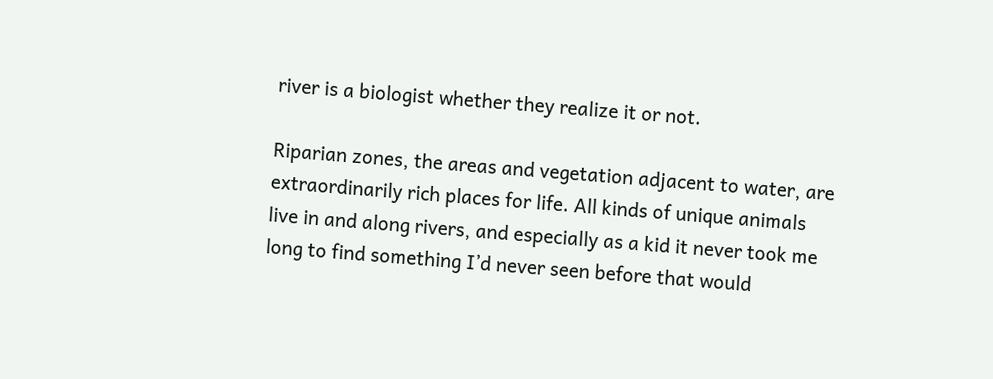river is a biologist whether they realize it or not.

Riparian zones, the areas and vegetation adjacent to water, are extraordinarily rich places for life. All kinds of unique animals live in and along rivers, and especially as a kid it never took me long to find something I’d never seen before that would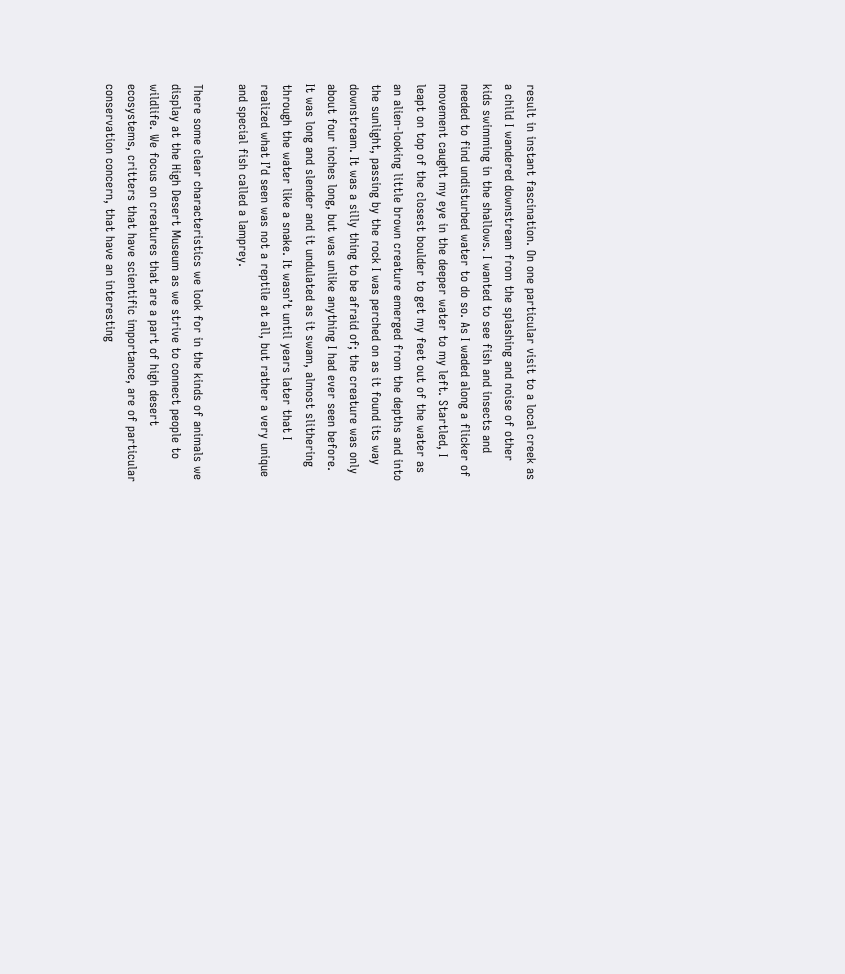result in instant fascination. On one particular visit to a local creek as a child I wandered downstream from the splashing and noise of other kids swimming in the shallows. I wanted to see fish and insects and needed to find undisturbed water to do so. As I waded along a flicker of movement caught my eye in the deeper water to my left. Startled, I leapt on top of the closest boulder to get my feet out of the water as an alien-looking little brown creature emerged from the depths and into the sunlight, passing by the rock I was perched on as it found its way downstream. It was a silly thing to be afraid of; the creature was only about four inches long, but was unlike anything I had ever seen before. It was long and slender and it undulated as it swam, almost slithering through the water like a snake. It wasn’t until years later that I realized what I’d seen was not a reptile at all, but rather a very unique and special fish called a lamprey.

There some clear characteristics we look for in the kinds of animals we display at the High Desert Museum as we strive to connect people to wildlife. We focus on creatures that are a part of high desert ecosystems, critters that have scientific importance, are of particular conservation concern, that have an interesting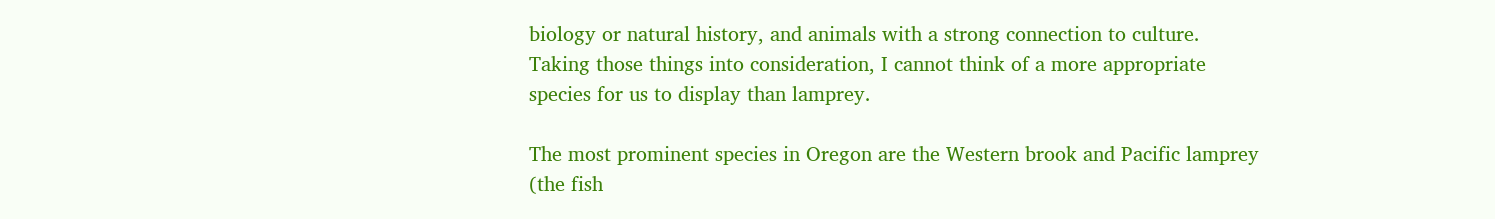biology or natural history, and animals with a strong connection to culture. Taking those things into consideration, I cannot think of a more appropriate species for us to display than lamprey.

The most prominent species in Oregon are the Western brook and Pacific lamprey (the fish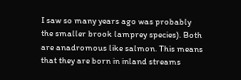I saw so many years ago was probably the smaller brook lamprey species). Both are anadromous like salmon. This means that they are born in inland streams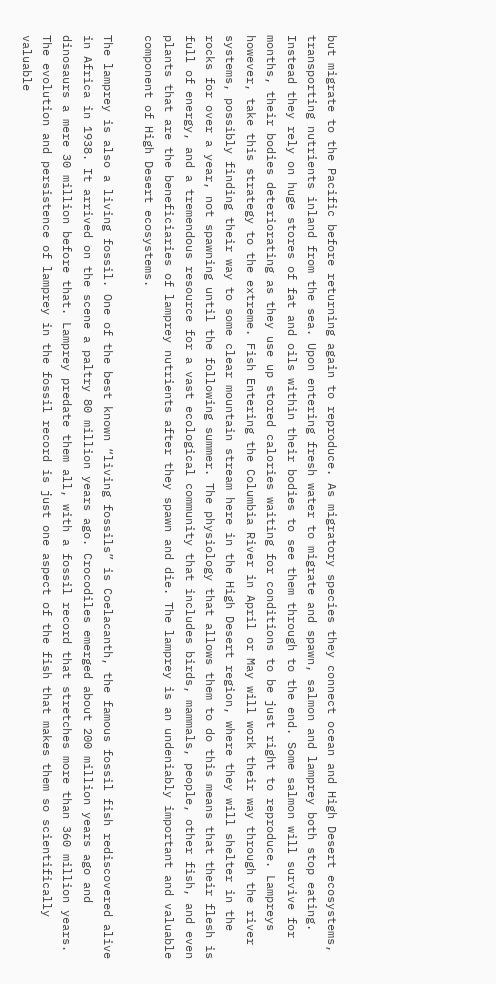but migrate to the Pacific before returning again to reproduce. As migratory species they connect ocean and High Desert ecosystems, transporting nutrients inland from the sea. Upon entering fresh water to migrate and spawn, salmon and lamprey both stop eating. Instead they rely on huge stores of fat and oils within their bodies to see them through to the end. Some salmon will survive for months, their bodies deteriorating as they use up stored calories waiting for conditions to be just right to reproduce. Lampreys however, take this strategy to the extreme. Fish Entering the Columbia River in April or May will work their way through the river systems, possibly finding their way to some clear mountain stream here in the High Desert region, where they will shelter in the rocks for over a year, not spawning until the following summer. The physiology that allows them to do this means that their flesh is full of energy, and a tremendous resource for a vast ecological community that includes birds, mammals, people, other fish, and even plants that are the beneficiaries of lamprey nutrients after they spawn and die. The lamprey is an undeniably important and valuable component of High Desert ecosystems.

The lamprey is also a living fossil. One of the best known “living fossils” is Coelacanth, the famous fossil fish rediscovered alive in Africa in 1938. It arrived on the scene a paltry 80 million years ago. Crocodiles emerged about 200 million years ago and dinosaurs a mere 30 million before that. Lamprey predate them all, with a fossil record that stretches more than 360 million years. The evolution and persistence of lamprey in the fossil record is just one aspect of the fish that makes them so scientifically valuable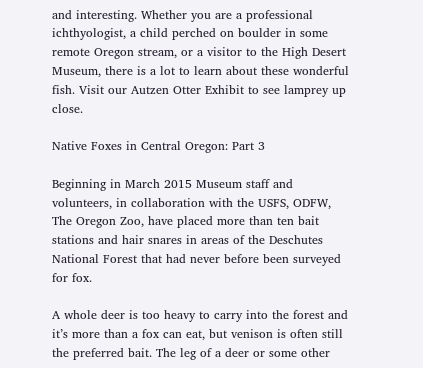and interesting. Whether you are a professional ichthyologist, a child perched on boulder in some remote Oregon stream, or a visitor to the High Desert Museum, there is a lot to learn about these wonderful fish. Visit our Autzen Otter Exhibit to see lamprey up close.

Native Foxes in Central Oregon: Part 3

Beginning in March 2015 Museum staff and volunteers, in collaboration with the USFS, ODFW, The Oregon Zoo, have placed more than ten bait stations and hair snares in areas of the Deschutes National Forest that had never before been surveyed for fox.

A whole deer is too heavy to carry into the forest and it’s more than a fox can eat, but venison is often still the preferred bait. The leg of a deer or some other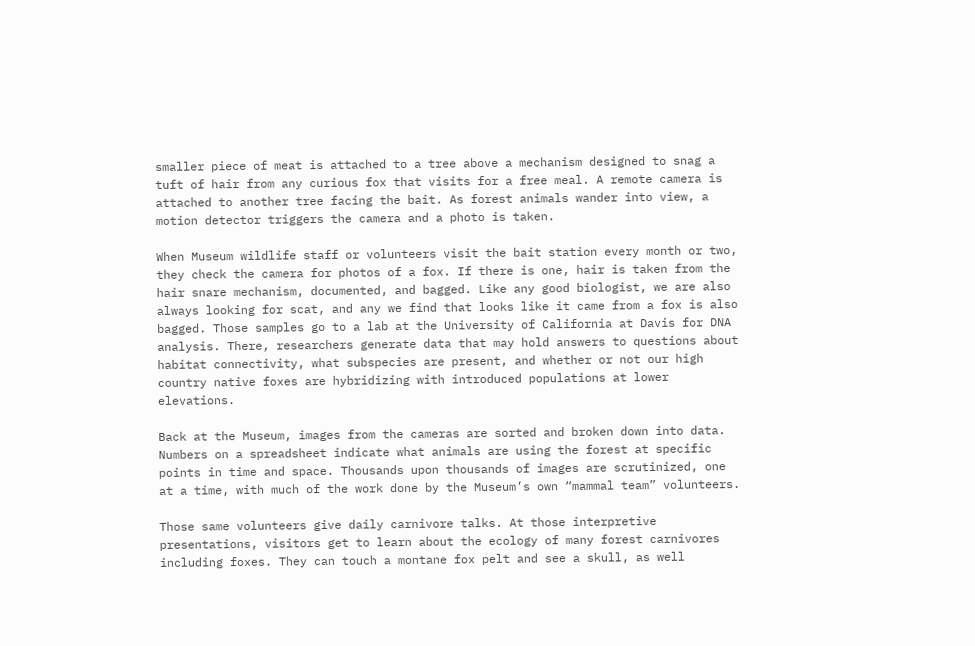smaller piece of meat is attached to a tree above a mechanism designed to snag a tuft of hair from any curious fox that visits for a free meal. A remote camera is attached to another tree facing the bait. As forest animals wander into view, a motion detector triggers the camera and a photo is taken.

When Museum wildlife staff or volunteers visit the bait station every month or two, they check the camera for photos of a fox. If there is one, hair is taken from the hair snare mechanism, documented, and bagged. Like any good biologist, we are also always looking for scat, and any we find that looks like it came from a fox is also bagged. Those samples go to a lab at the University of California at Davis for DNA analysis. There, researchers generate data that may hold answers to questions about habitat connectivity, what subspecies are present, and whether or not our high country native foxes are hybridizing with introduced populations at lower elevations.

Back at the Museum, images from the cameras are sorted and broken down into data. Numbers on a spreadsheet indicate what animals are using the forest at specific points in time and space. Thousands upon thousands of images are scrutinized, one at a time, with much of the work done by the Museum’s own “mammal team” volunteers.

Those same volunteers give daily carnivore talks. At those interpretive presentations, visitors get to learn about the ecology of many forest carnivores including foxes. They can touch a montane fox pelt and see a skull, as well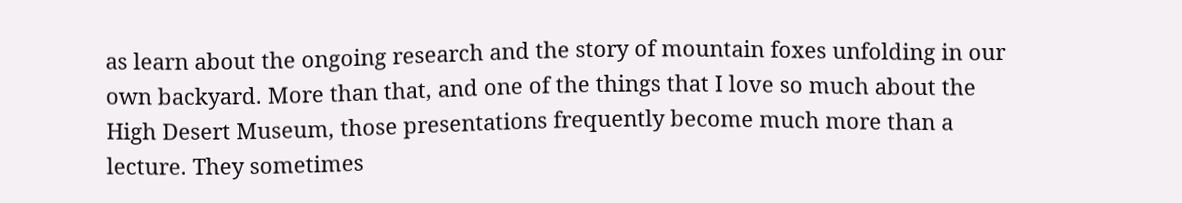as learn about the ongoing research and the story of mountain foxes unfolding in our own backyard. More than that, and one of the things that I love so much about the High Desert Museum, those presentations frequently become much more than a lecture. They sometimes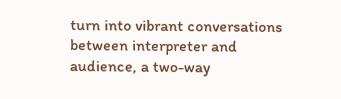turn into vibrant conversations between interpreter and audience, a two-way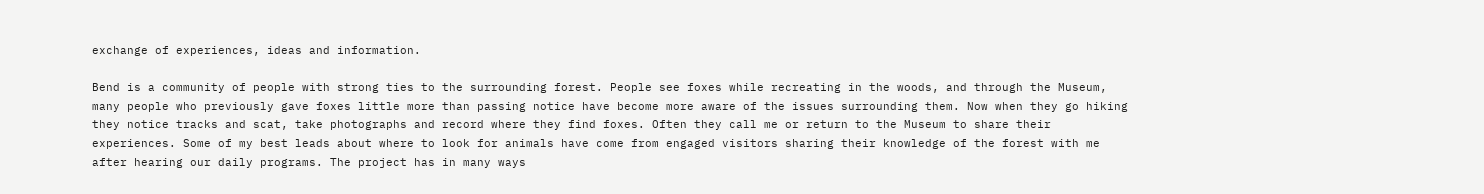exchange of experiences, ideas and information.

Bend is a community of people with strong ties to the surrounding forest. People see foxes while recreating in the woods, and through the Museum, many people who previously gave foxes little more than passing notice have become more aware of the issues surrounding them. Now when they go hiking they notice tracks and scat, take photographs and record where they find foxes. Often they call me or return to the Museum to share their experiences. Some of my best leads about where to look for animals have come from engaged visitors sharing their knowledge of the forest with me after hearing our daily programs. The project has in many ways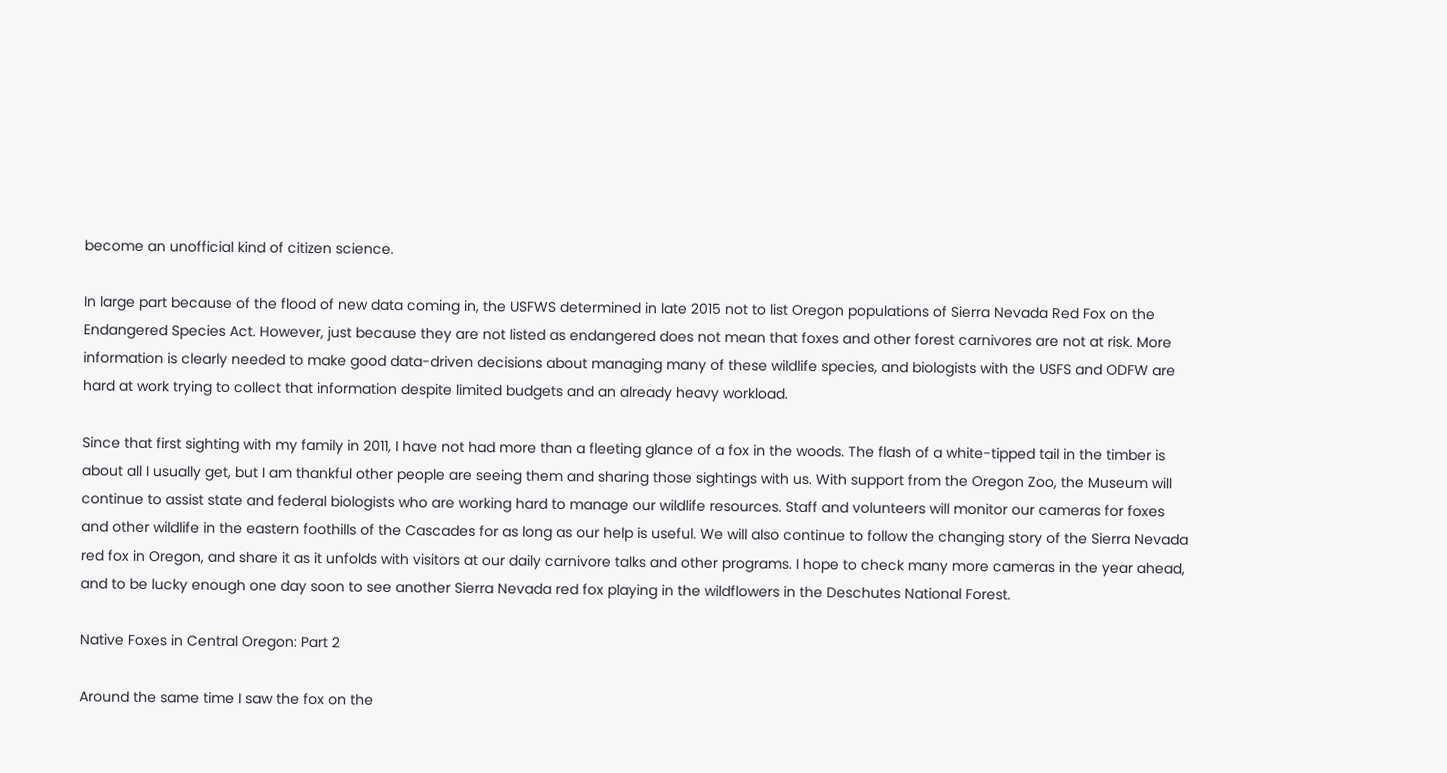become an unofficial kind of citizen science.

In large part because of the flood of new data coming in, the USFWS determined in late 2015 not to list Oregon populations of Sierra Nevada Red Fox on the Endangered Species Act. However, just because they are not listed as endangered does not mean that foxes and other forest carnivores are not at risk. More information is clearly needed to make good data-driven decisions about managing many of these wildlife species, and biologists with the USFS and ODFW are hard at work trying to collect that information despite limited budgets and an already heavy workload.

Since that first sighting with my family in 2011, I have not had more than a fleeting glance of a fox in the woods. The flash of a white-tipped tail in the timber is about all I usually get, but I am thankful other people are seeing them and sharing those sightings with us. With support from the Oregon Zoo, the Museum will continue to assist state and federal biologists who are working hard to manage our wildlife resources. Staff and volunteers will monitor our cameras for foxes and other wildlife in the eastern foothills of the Cascades for as long as our help is useful. We will also continue to follow the changing story of the Sierra Nevada red fox in Oregon, and share it as it unfolds with visitors at our daily carnivore talks and other programs. I hope to check many more cameras in the year ahead, and to be lucky enough one day soon to see another Sierra Nevada red fox playing in the wildflowers in the Deschutes National Forest.

Native Foxes in Central Oregon: Part 2

Around the same time I saw the fox on the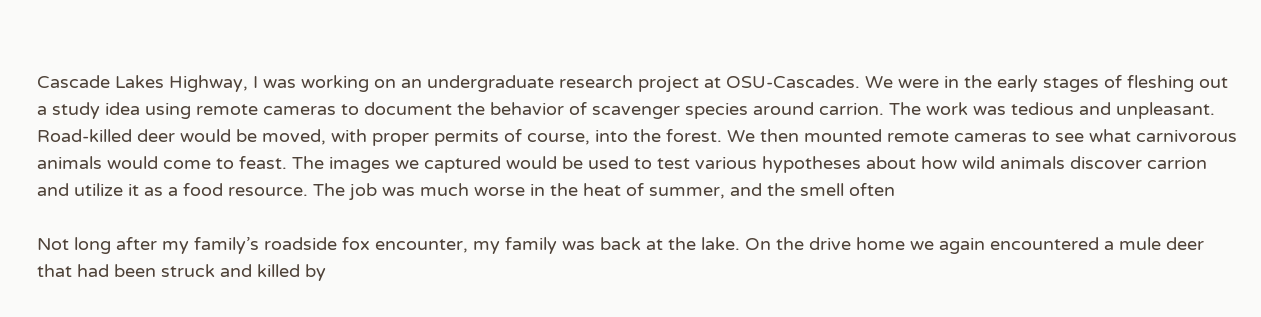Cascade Lakes Highway, I was working on an undergraduate research project at OSU-Cascades. We were in the early stages of fleshing out a study idea using remote cameras to document the behavior of scavenger species around carrion. The work was tedious and unpleasant. Road-killed deer would be moved, with proper permits of course, into the forest. We then mounted remote cameras to see what carnivorous animals would come to feast. The images we captured would be used to test various hypotheses about how wild animals discover carrion and utilize it as a food resource. The job was much worse in the heat of summer, and the smell often

Not long after my family’s roadside fox encounter, my family was back at the lake. On the drive home we again encountered a mule deer that had been struck and killed by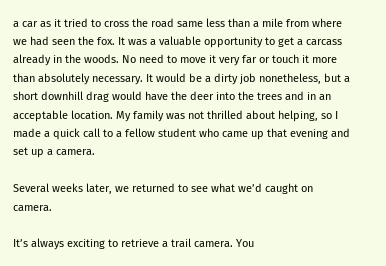a car as it tried to cross the road same less than a mile from where we had seen the fox. It was a valuable opportunity to get a carcass already in the woods. No need to move it very far or touch it more than absolutely necessary. It would be a dirty job nonetheless, but a short downhill drag would have the deer into the trees and in an acceptable location. My family was not thrilled about helping, so I made a quick call to a fellow student who came up that evening and set up a camera.

Several weeks later, we returned to see what we’d caught on camera.

It’s always exciting to retrieve a trail camera. You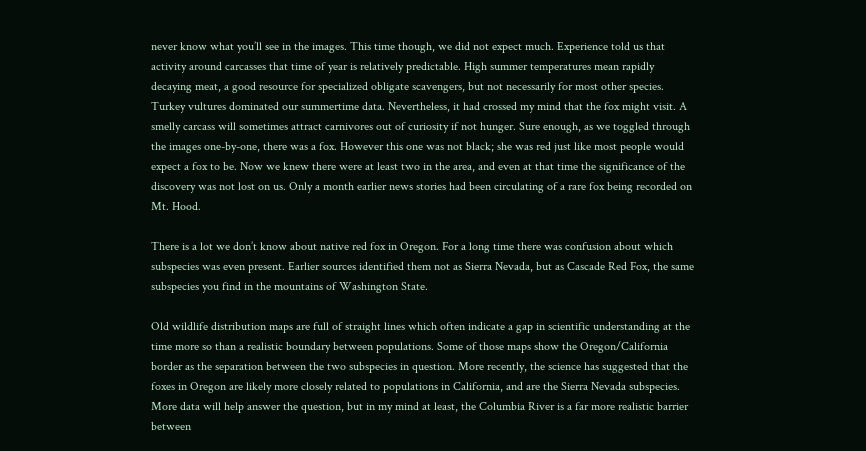never know what you’ll see in the images. This time though, we did not expect much. Experience told us that activity around carcasses that time of year is relatively predictable. High summer temperatures mean rapidly decaying meat, a good resource for specialized obligate scavengers, but not necessarily for most other species. Turkey vultures dominated our summertime data. Nevertheless, it had crossed my mind that the fox might visit. A smelly carcass will sometimes attract carnivores out of curiosity if not hunger. Sure enough, as we toggled through the images one-by-one, there was a fox. However this one was not black; she was red just like most people would expect a fox to be. Now we knew there were at least two in the area, and even at that time the significance of the discovery was not lost on us. Only a month earlier news stories had been circulating of a rare fox being recorded on Mt. Hood.

There is a lot we don’t know about native red fox in Oregon. For a long time there was confusion about which subspecies was even present. Earlier sources identified them not as Sierra Nevada, but as Cascade Red Fox, the same subspecies you find in the mountains of Washington State.

Old wildlife distribution maps are full of straight lines which often indicate a gap in scientific understanding at the time more so than a realistic boundary between populations. Some of those maps show the Oregon/California border as the separation between the two subspecies in question. More recently, the science has suggested that the foxes in Oregon are likely more closely related to populations in California, and are the Sierra Nevada subspecies. More data will help answer the question, but in my mind at least, the Columbia River is a far more realistic barrier between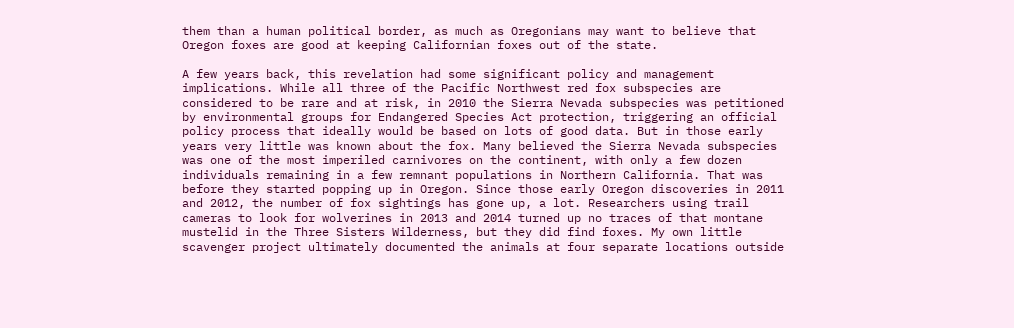them than a human political border, as much as Oregonians may want to believe that Oregon foxes are good at keeping Californian foxes out of the state.

A few years back, this revelation had some significant policy and management implications. While all three of the Pacific Northwest red fox subspecies are considered to be rare and at risk, in 2010 the Sierra Nevada subspecies was petitioned by environmental groups for Endangered Species Act protection, triggering an official policy process that ideally would be based on lots of good data. But in those early years very little was known about the fox. Many believed the Sierra Nevada subspecies was one of the most imperiled carnivores on the continent, with only a few dozen individuals remaining in a few remnant populations in Northern California. That was before they started popping up in Oregon. Since those early Oregon discoveries in 2011 and 2012, the number of fox sightings has gone up, a lot. Researchers using trail cameras to look for wolverines in 2013 and 2014 turned up no traces of that montane mustelid in the Three Sisters Wilderness, but they did find foxes. My own little scavenger project ultimately documented the animals at four separate locations outside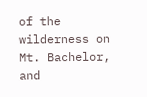of the wilderness on Mt. Bachelor, and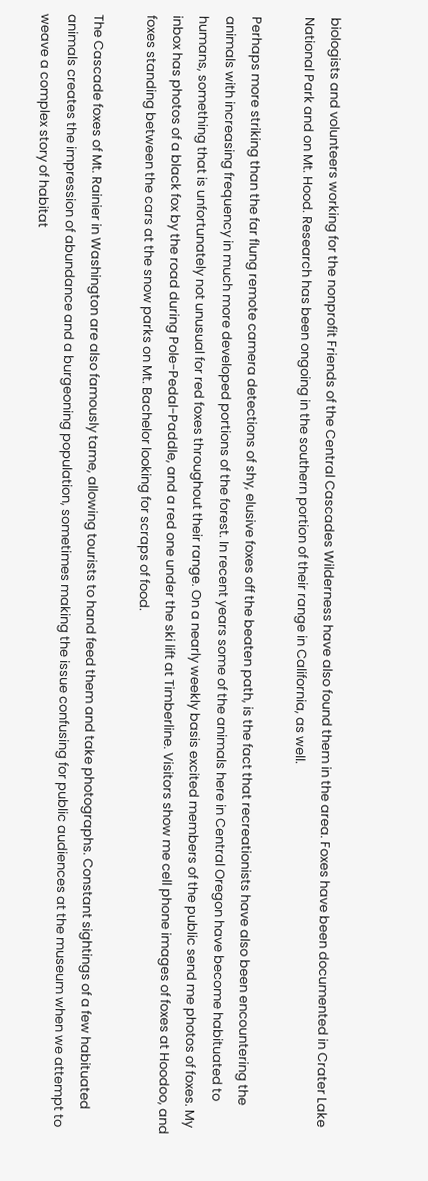biologists and volunteers working for the nonprofit Friends of the Central Cascades Wilderness have also found them in the area. Foxes have been documented in Crater Lake National Park and on Mt. Hood. Research has been ongoing in the southern portion of their range in California, as well.

Perhaps more striking than the far flung remote camera detections of shy, elusive foxes off the beaten path, is the fact that recreationists have also been encountering the animals with increasing frequency in much more developed portions of the forest. In recent years some of the animals here in Central Oregon have become habituated to humans, something that is unfortunately not unusual for red foxes throughout their range. On a nearly weekly basis excited members of the public send me photos of foxes. My inbox has photos of a black fox by the road during Pole-Pedal-Paddle, and a red one under the ski lift at Timberline. Visitors show me cell phone images of foxes at Hoodoo, and foxes standing between the cars at the snow parks on Mt. Bachelor looking for scraps of food.

The Cascade foxes of Mt. Rainier in Washington are also famously tame, allowing tourists to hand feed them and take photographs. Constant sightings of a few habituated animals creates the impression of abundance and a burgeoning population, sometimes making the issue confusing for public audiences at the museum when we attempt to weave a complex story of habitat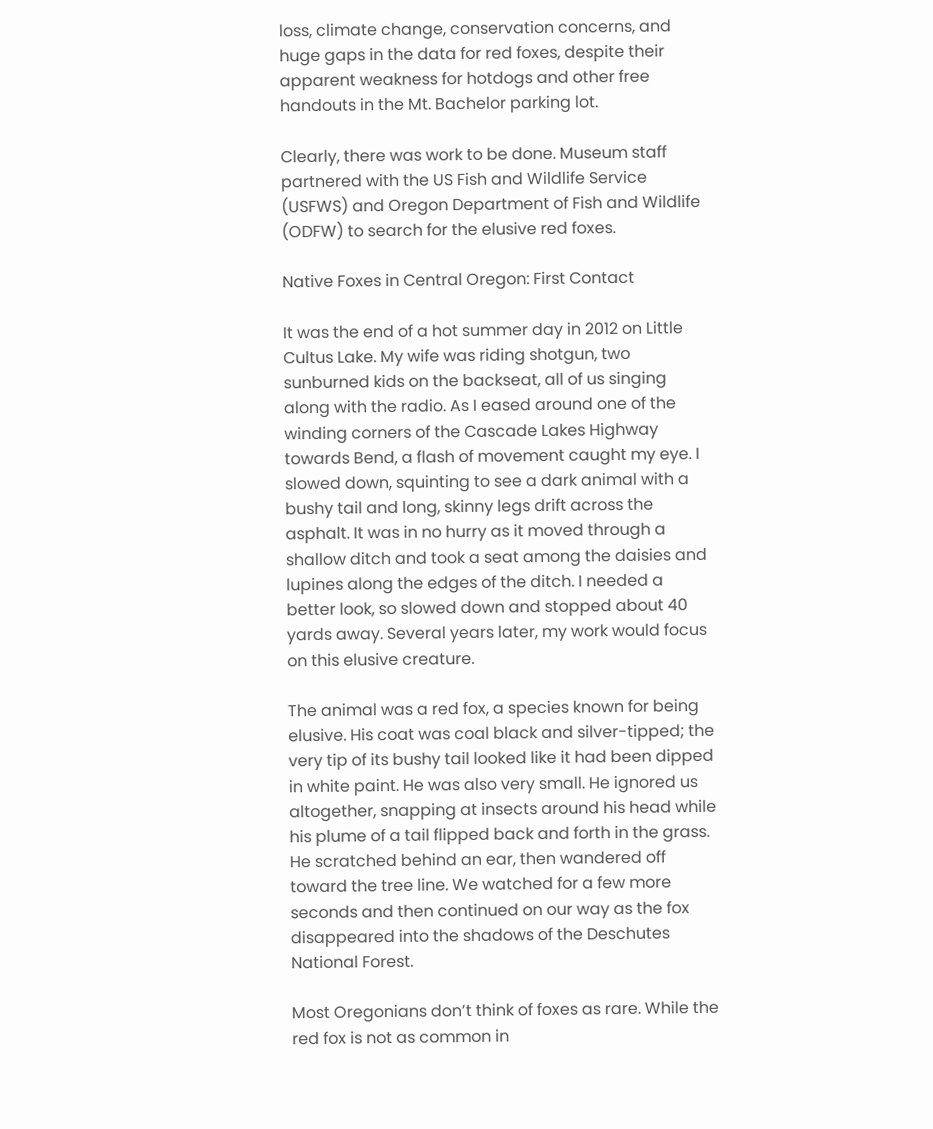loss, climate change, conservation concerns, and huge gaps in the data for red foxes, despite their apparent weakness for hotdogs and other free handouts in the Mt. Bachelor parking lot.

Clearly, there was work to be done. Museum staff partnered with the US Fish and Wildlife Service (USFWS) and Oregon Department of Fish and Wildlife (ODFW) to search for the elusive red foxes.

Native Foxes in Central Oregon: First Contact

It was the end of a hot summer day in 2012 on Little Cultus Lake. My wife was riding shotgun, two sunburned kids on the backseat, all of us singing along with the radio. As I eased around one of the winding corners of the Cascade Lakes Highway towards Bend, a flash of movement caught my eye. I slowed down, squinting to see a dark animal with a bushy tail and long, skinny legs drift across the asphalt. It was in no hurry as it moved through a shallow ditch and took a seat among the daisies and lupines along the edges of the ditch. I needed a better look, so slowed down and stopped about 40 yards away. Several years later, my work would focus on this elusive creature.

The animal was a red fox, a species known for being elusive. His coat was coal black and silver-tipped; the very tip of its bushy tail looked like it had been dipped in white paint. He was also very small. He ignored us altogether, snapping at insects around his head while his plume of a tail flipped back and forth in the grass. He scratched behind an ear, then wandered off toward the tree line. We watched for a few more seconds and then continued on our way as the fox disappeared into the shadows of the Deschutes National Forest.

Most Oregonians don’t think of foxes as rare. While the red fox is not as common in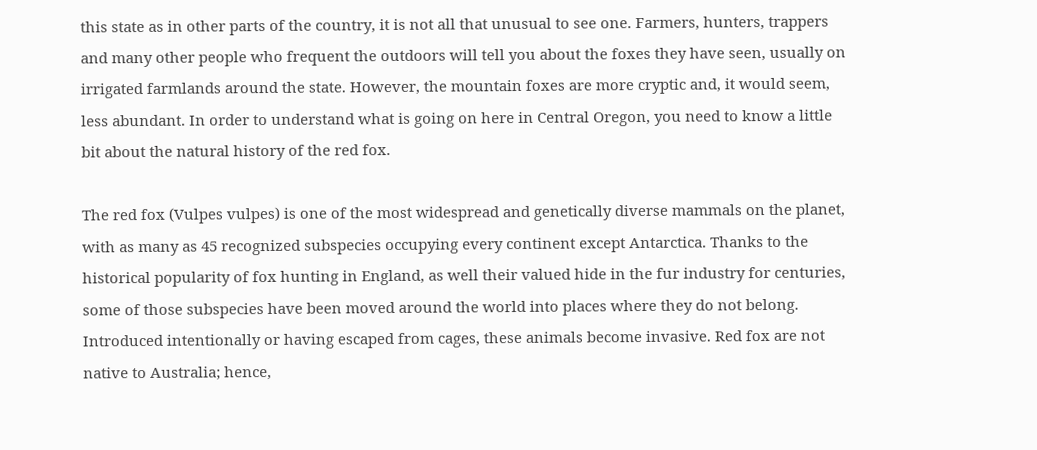this state as in other parts of the country, it is not all that unusual to see one. Farmers, hunters, trappers and many other people who frequent the outdoors will tell you about the foxes they have seen, usually on irrigated farmlands around the state. However, the mountain foxes are more cryptic and, it would seem, less abundant. In order to understand what is going on here in Central Oregon, you need to know a little bit about the natural history of the red fox.

The red fox (Vulpes vulpes) is one of the most widespread and genetically diverse mammals on the planet, with as many as 45 recognized subspecies occupying every continent except Antarctica. Thanks to the historical popularity of fox hunting in England, as well their valued hide in the fur industry for centuries, some of those subspecies have been moved around the world into places where they do not belong. Introduced intentionally or having escaped from cages, these animals become invasive. Red fox are not native to Australia; hence,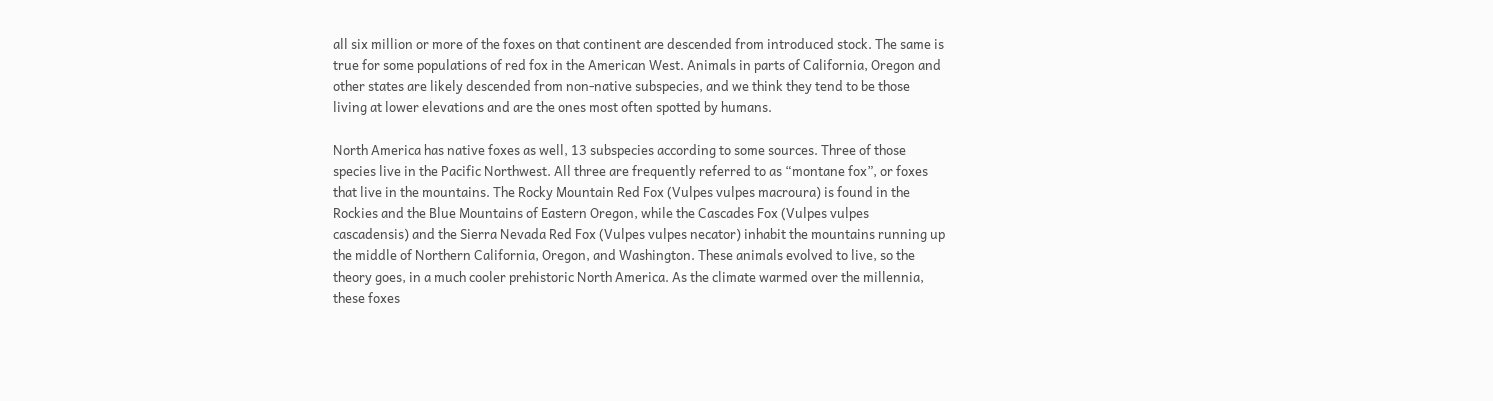all six million or more of the foxes on that continent are descended from introduced stock. The same is true for some populations of red fox in the American West. Animals in parts of California, Oregon and other states are likely descended from non-native subspecies, and we think they tend to be those living at lower elevations and are the ones most often spotted by humans.

North America has native foxes as well, 13 subspecies according to some sources. Three of those species live in the Pacific Northwest. All three are frequently referred to as “montane fox”, or foxes that live in the mountains. The Rocky Mountain Red Fox (Vulpes vulpes macroura) is found in the Rockies and the Blue Mountains of Eastern Oregon, while the Cascades Fox (Vulpes vulpes cascadensis) and the Sierra Nevada Red Fox (Vulpes vulpes necator) inhabit the mountains running up the middle of Northern California, Oregon, and Washington. These animals evolved to live, so the theory goes, in a much cooler prehistoric North America. As the climate warmed over the millennia, these foxes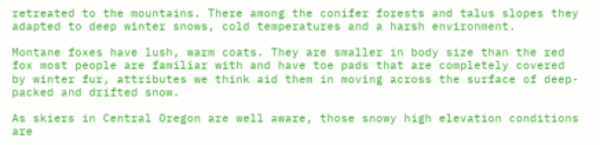retreated to the mountains. There among the conifer forests and talus slopes they adapted to deep winter snows, cold temperatures and a harsh environment.

Montane foxes have lush, warm coats. They are smaller in body size than the red fox most people are familiar with and have toe pads that are completely covered by winter fur, attributes we think aid them in moving across the surface of deep-packed and drifted snow.

As skiers in Central Oregon are well aware, those snowy high elevation conditions are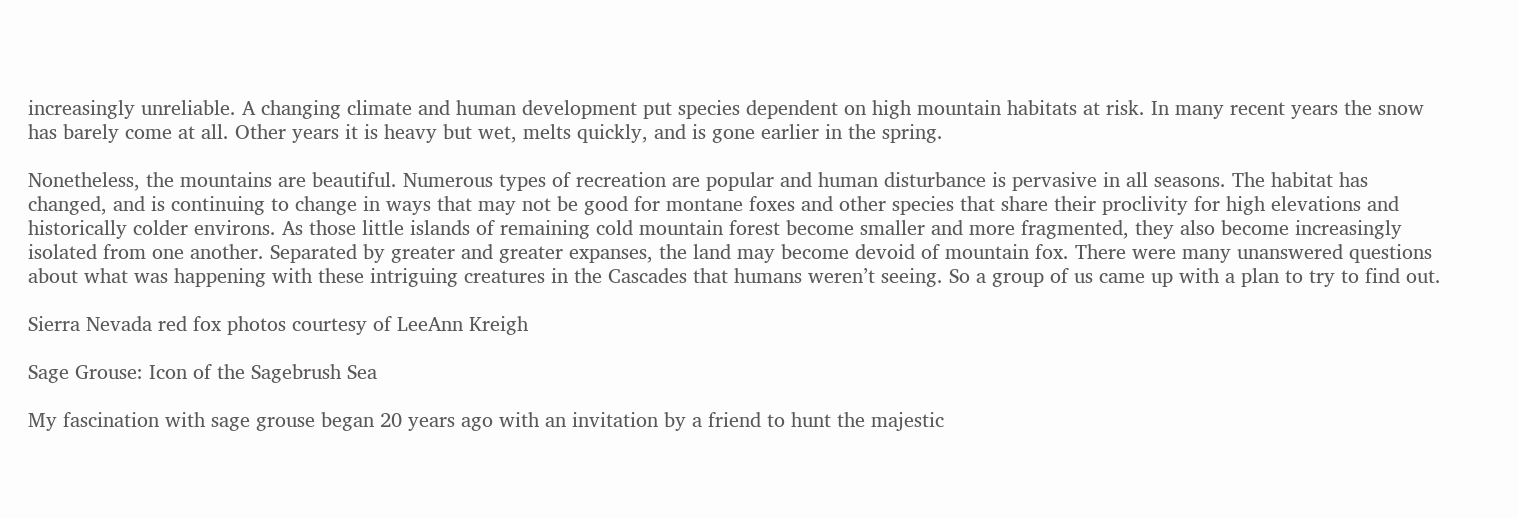increasingly unreliable. A changing climate and human development put species dependent on high mountain habitats at risk. In many recent years the snow has barely come at all. Other years it is heavy but wet, melts quickly, and is gone earlier in the spring.

Nonetheless, the mountains are beautiful. Numerous types of recreation are popular and human disturbance is pervasive in all seasons. The habitat has changed, and is continuing to change in ways that may not be good for montane foxes and other species that share their proclivity for high elevations and historically colder environs. As those little islands of remaining cold mountain forest become smaller and more fragmented, they also become increasingly isolated from one another. Separated by greater and greater expanses, the land may become devoid of mountain fox. There were many unanswered questions about what was happening with these intriguing creatures in the Cascades that humans weren’t seeing. So a group of us came up with a plan to try to find out.

Sierra Nevada red fox photos courtesy of LeeAnn Kreigh

Sage Grouse: Icon of the Sagebrush Sea

My fascination with sage grouse began 20 years ago with an invitation by a friend to hunt the majestic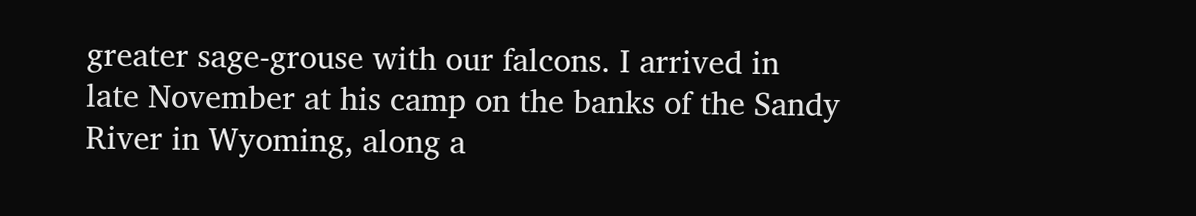greater sage-grouse with our falcons. I arrived in late November at his camp on the banks of the Sandy River in Wyoming, along a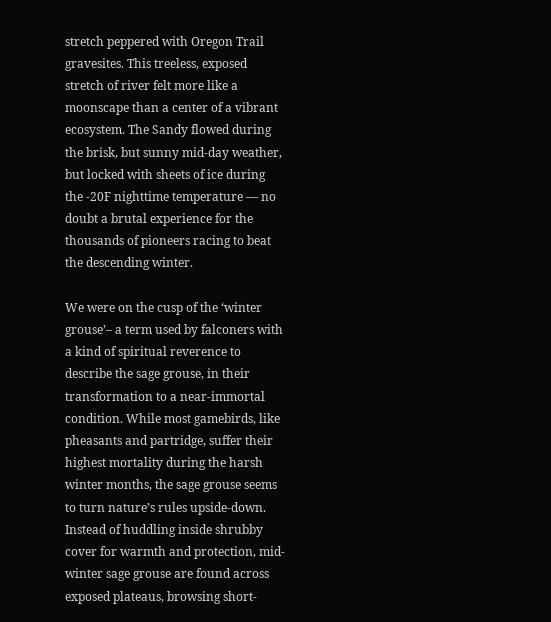stretch peppered with Oregon Trail gravesites. This treeless, exposed stretch of river felt more like a moonscape than a center of a vibrant ecosystem. The Sandy flowed during the brisk, but sunny mid-day weather, but locked with sheets of ice during the -20F nighttime temperature — no doubt a brutal experience for the thousands of pioneers racing to beat the descending winter.

We were on the cusp of the ‘winter grouse’– a term used by falconers with a kind of spiritual reverence to describe the sage grouse, in their transformation to a near-immortal condition. While most gamebirds, like pheasants and partridge, suffer their highest mortality during the harsh winter months, the sage grouse seems to turn nature’s rules upside-down. Instead of huddling inside shrubby cover for warmth and protection, mid-winter sage grouse are found across exposed plateaus, browsing short-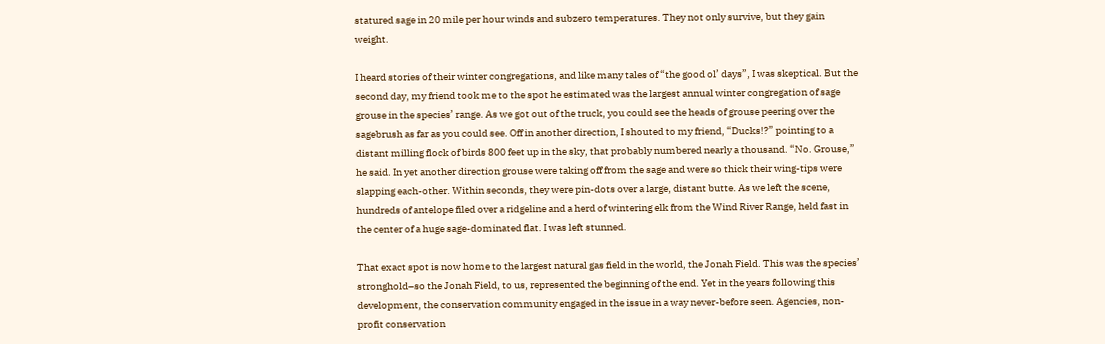statured sage in 20 mile per hour winds and subzero temperatures. They not only survive, but they gain weight.

I heard stories of their winter congregations, and like many tales of “the good ol’ days”, I was skeptical. But the second day, my friend took me to the spot he estimated was the largest annual winter congregation of sage grouse in the species’ range. As we got out of the truck, you could see the heads of grouse peering over the sagebrush as far as you could see. Off in another direction, I shouted to my friend, “Ducks!?” pointing to a distant milling flock of birds 800 feet up in the sky, that probably numbered nearly a thousand. “No. Grouse,” he said. In yet another direction grouse were taking off from the sage and were so thick their wing-tips were slapping each-other. Within seconds, they were pin-dots over a large, distant butte. As we left the scene, hundreds of antelope filed over a ridgeline and a herd of wintering elk from the Wind River Range, held fast in the center of a huge sage-dominated flat. I was left stunned.

That exact spot is now home to the largest natural gas field in the world, the Jonah Field. This was the species’ stronghold–so the Jonah Field, to us, represented the beginning of the end. Yet in the years following this development, the conservation community engaged in the issue in a way never-before seen. Agencies, non-profit conservation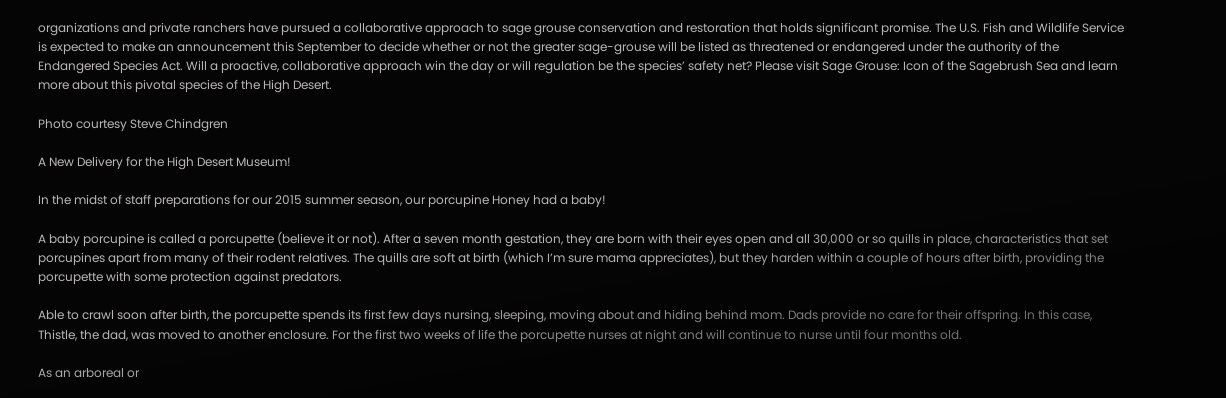organizations and private ranchers have pursued a collaborative approach to sage grouse conservation and restoration that holds significant promise. The U.S. Fish and Wildlife Service is expected to make an announcement this September to decide whether or not the greater sage-grouse will be listed as threatened or endangered under the authority of the Endangered Species Act. Will a proactive, collaborative approach win the day or will regulation be the species’ safety net? Please visit Sage Grouse: Icon of the Sagebrush Sea and learn more about this pivotal species of the High Desert.

Photo courtesy Steve Chindgren

A New Delivery for the High Desert Museum!

In the midst of staff preparations for our 2015 summer season, our porcupine Honey had a baby!

A baby porcupine is called a porcupette (believe it or not). After a seven month gestation, they are born with their eyes open and all 30,000 or so quills in place, characteristics that set porcupines apart from many of their rodent relatives. The quills are soft at birth (which I’m sure mama appreciates), but they harden within a couple of hours after birth, providing the porcupette with some protection against predators.

Able to crawl soon after birth, the porcupette spends its first few days nursing, sleeping, moving about and hiding behind mom. Dads provide no care for their offspring. In this case, Thistle, the dad, was moved to another enclosure. For the first two weeks of life the porcupette nurses at night and will continue to nurse until four months old.

As an arboreal or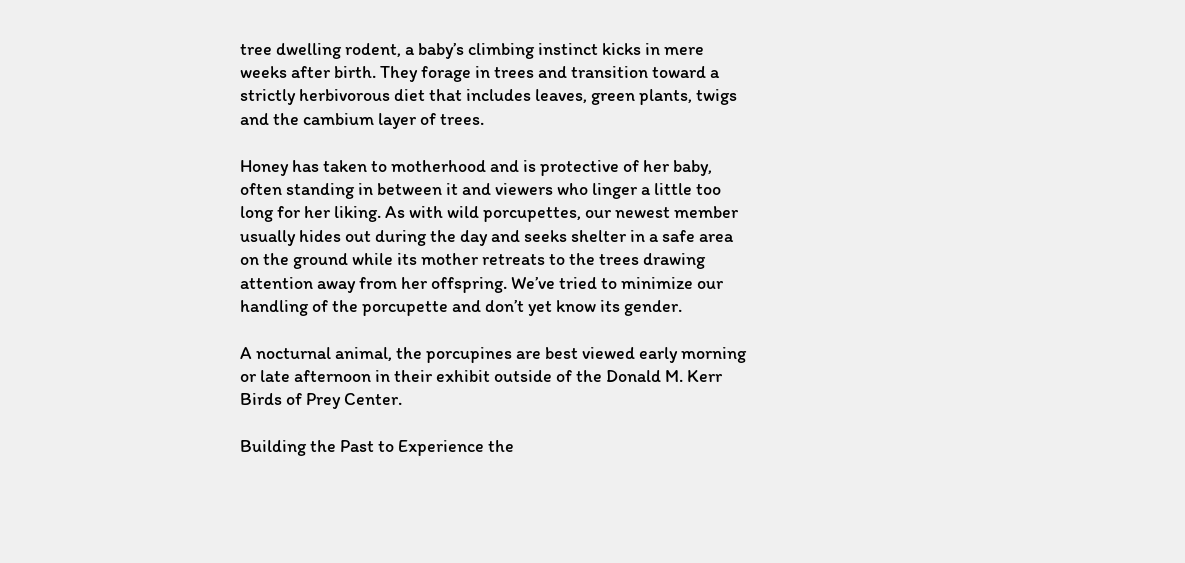tree dwelling rodent, a baby’s climbing instinct kicks in mere weeks after birth. They forage in trees and transition toward a strictly herbivorous diet that includes leaves, green plants, twigs and the cambium layer of trees.

Honey has taken to motherhood and is protective of her baby, often standing in between it and viewers who linger a little too long for her liking. As with wild porcupettes, our newest member usually hides out during the day and seeks shelter in a safe area on the ground while its mother retreats to the trees drawing attention away from her offspring. We’ve tried to minimize our handling of the porcupette and don’t yet know its gender.

A nocturnal animal, the porcupines are best viewed early morning or late afternoon in their exhibit outside of the Donald M. Kerr Birds of Prey Center.

Building the Past to Experience the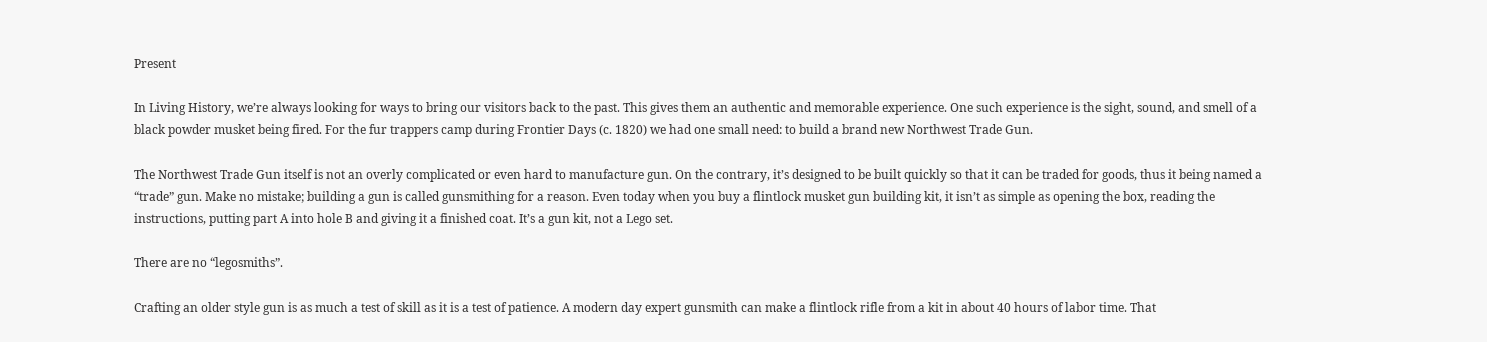Present

In Living History, we’re always looking for ways to bring our visitors back to the past. This gives them an authentic and memorable experience. One such experience is the sight, sound, and smell of a black powder musket being fired. For the fur trappers camp during Frontier Days (c. 1820) we had one small need: to build a brand new Northwest Trade Gun.

The Northwest Trade Gun itself is not an overly complicated or even hard to manufacture gun. On the contrary, it’s designed to be built quickly so that it can be traded for goods, thus it being named a “trade” gun. Make no mistake; building a gun is called gunsmithing for a reason. Even today when you buy a flintlock musket gun building kit, it isn’t as simple as opening the box, reading the instructions, putting part A into hole B and giving it a finished coat. It’s a gun kit, not a Lego set.

There are no “legosmiths”.

Crafting an older style gun is as much a test of skill as it is a test of patience. A modern day expert gunsmith can make a flintlock rifle from a kit in about 40 hours of labor time. That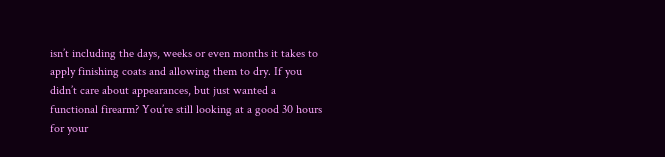isn’t including the days, weeks or even months it takes to apply finishing coats and allowing them to dry. If you didn’t care about appearances, but just wanted a functional firearm? You’re still looking at a good 30 hours for your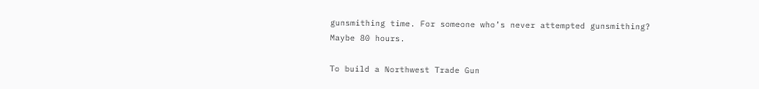gunsmithing time. For someone who’s never attempted gunsmithing? Maybe 80 hours.

To build a Northwest Trade Gun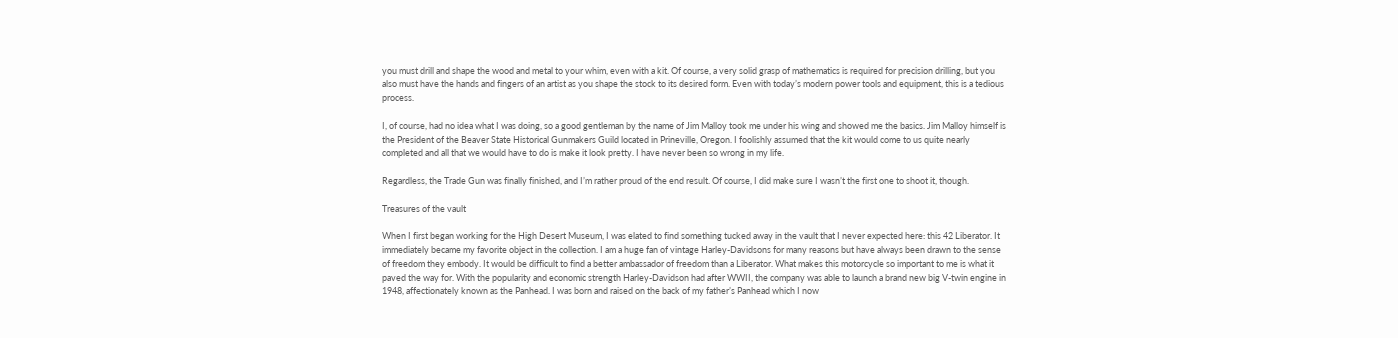you must drill and shape the wood and metal to your whim, even with a kit. Of course, a very solid grasp of mathematics is required for precision drilling, but you also must have the hands and fingers of an artist as you shape the stock to its desired form. Even with today’s modern power tools and equipment, this is a tedious process.

I, of course, had no idea what I was doing, so a good gentleman by the name of Jim Malloy took me under his wing and showed me the basics. Jim Malloy himself is the President of the Beaver State Historical Gunmakers Guild located in Prineville, Oregon. I foolishly assumed that the kit would come to us quite nearly completed and all that we would have to do is make it look pretty. I have never been so wrong in my life.

Regardless, the Trade Gun was finally finished, and I’m rather proud of the end result. Of course, I did make sure I wasn’t the first one to shoot it, though.

Treasures of the vault

When I first began working for the High Desert Museum, I was elated to find something tucked away in the vault that I never expected here: this 42 Liberator. It immediately became my favorite object in the collection. I am a huge fan of vintage Harley-Davidsons for many reasons but have always been drawn to the sense of freedom they embody. It would be difficult to find a better ambassador of freedom than a Liberator. What makes this motorcycle so important to me is what it paved the way for. With the popularity and economic strength Harley-Davidson had after WWII, the company was able to launch a brand new big V-twin engine in 1948, affectionately known as the Panhead. I was born and raised on the back of my father’s Panhead which I now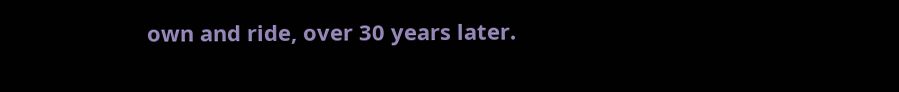own and ride, over 30 years later.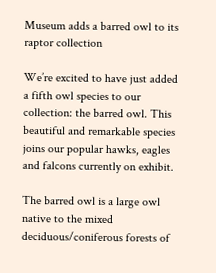Museum adds a barred owl to its raptor collection

We’re excited to have just added a fifth owl species to our collection: the barred owl. This beautiful and remarkable species joins our popular hawks, eagles and falcons currently on exhibit.

The barred owl is a large owl native to the mixed deciduous/coniferous forests of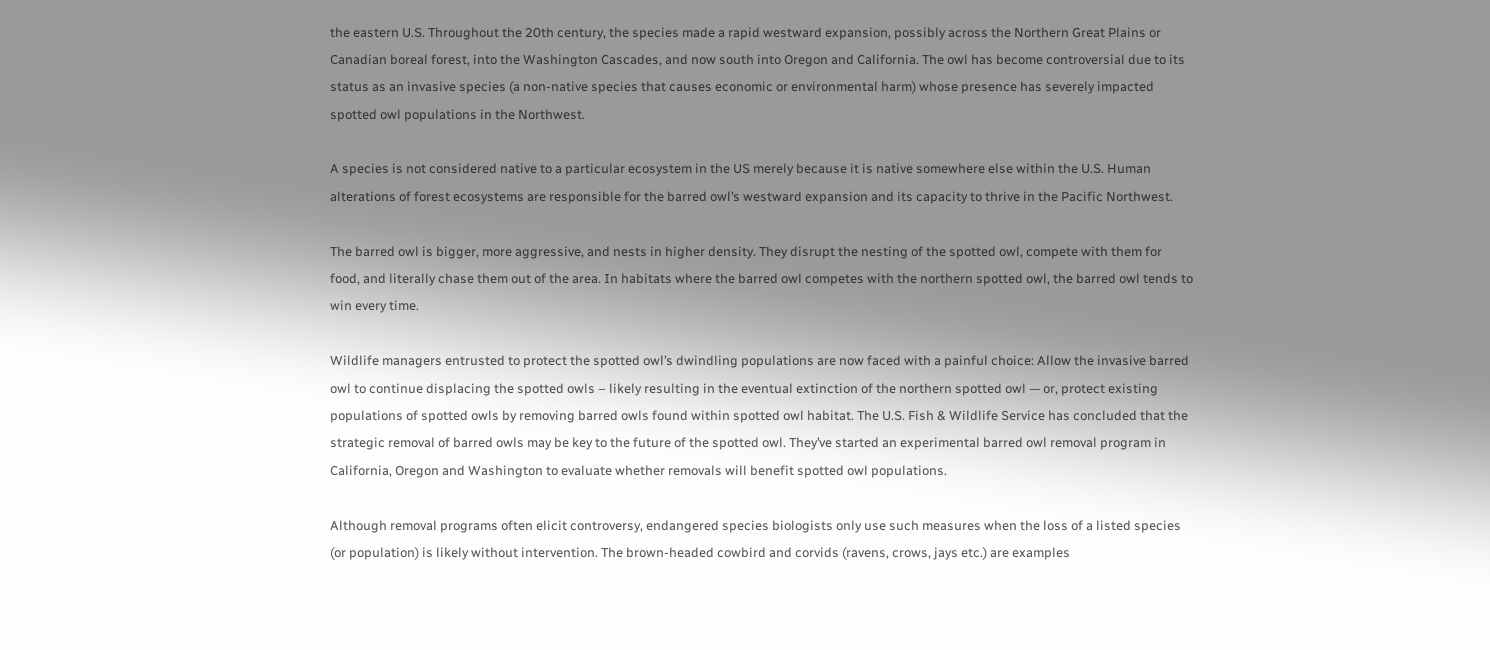the eastern U.S. Throughout the 20th century, the species made a rapid westward expansion, possibly across the Northern Great Plains or Canadian boreal forest, into the Washington Cascades, and now south into Oregon and California. The owl has become controversial due to its status as an invasive species (a non-native species that causes economic or environmental harm) whose presence has severely impacted spotted owl populations in the Northwest.

A species is not considered native to a particular ecosystem in the US merely because it is native somewhere else within the U.S. Human alterations of forest ecosystems are responsible for the barred owl’s westward expansion and its capacity to thrive in the Pacific Northwest.

The barred owl is bigger, more aggressive, and nests in higher density. They disrupt the nesting of the spotted owl, compete with them for food, and literally chase them out of the area. In habitats where the barred owl competes with the northern spotted owl, the barred owl tends to win every time.

Wildlife managers entrusted to protect the spotted owl’s dwindling populations are now faced with a painful choice: Allow the invasive barred owl to continue displacing the spotted owls – likely resulting in the eventual extinction of the northern spotted owl — or, protect existing populations of spotted owls by removing barred owls found within spotted owl habitat. The U.S. Fish & Wildlife Service has concluded that the strategic removal of barred owls may be key to the future of the spotted owl. They’ve started an experimental barred owl removal program in California, Oregon and Washington to evaluate whether removals will benefit spotted owl populations.

Although removal programs often elicit controversy, endangered species biologists only use such measures when the loss of a listed species (or population) is likely without intervention. The brown-headed cowbird and corvids (ravens, crows, jays etc.) are examples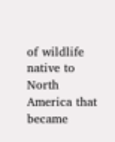of wildlife native to North America that became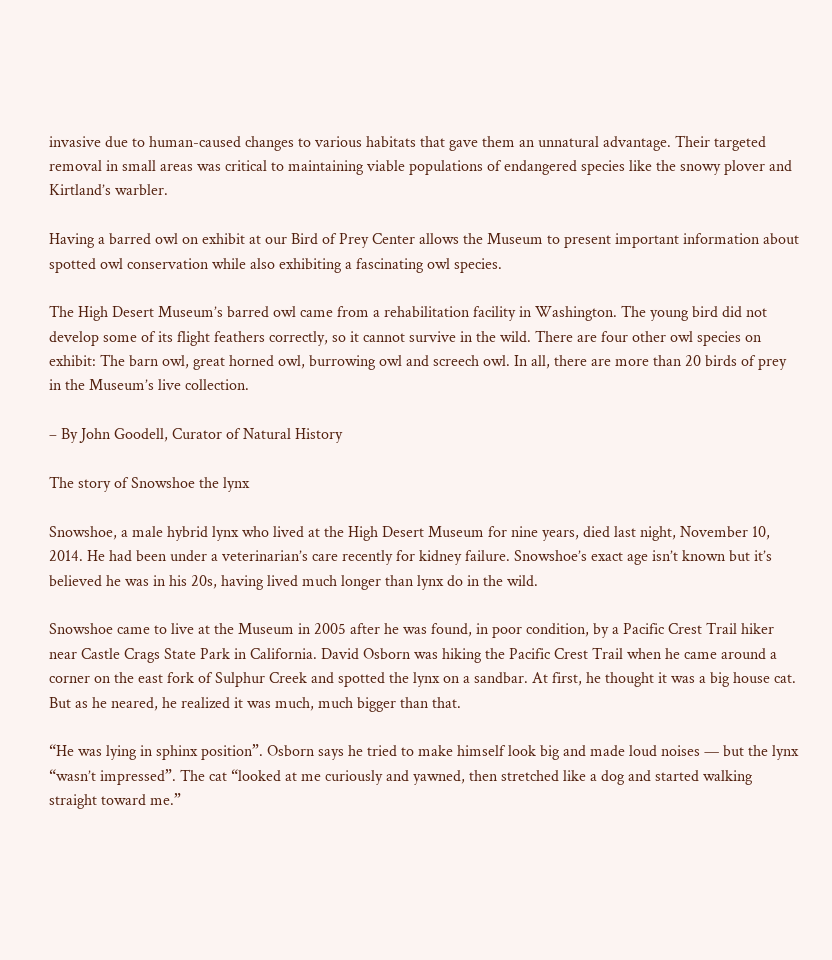invasive due to human-caused changes to various habitats that gave them an unnatural advantage. Their targeted removal in small areas was critical to maintaining viable populations of endangered species like the snowy plover and Kirtland’s warbler.

Having a barred owl on exhibit at our Bird of Prey Center allows the Museum to present important information about spotted owl conservation while also exhibiting a fascinating owl species.

The High Desert Museum’s barred owl came from a rehabilitation facility in Washington. The young bird did not develop some of its flight feathers correctly, so it cannot survive in the wild. There are four other owl species on exhibit: The barn owl, great horned owl, burrowing owl and screech owl. In all, there are more than 20 birds of prey in the Museum’s live collection.

– By John Goodell, Curator of Natural History

The story of Snowshoe the lynx

Snowshoe, a male hybrid lynx who lived at the High Desert Museum for nine years, died last night, November 10, 2014. He had been under a veterinarian’s care recently for kidney failure. Snowshoe’s exact age isn’t known but it’s believed he was in his 20s, having lived much longer than lynx do in the wild.

Snowshoe came to live at the Museum in 2005 after he was found, in poor condition, by a Pacific Crest Trail hiker near Castle Crags State Park in California. David Osborn was hiking the Pacific Crest Trail when he came around a corner on the east fork of Sulphur Creek and spotted the lynx on a sandbar. At first, he thought it was a big house cat. But as he neared, he realized it was much, much bigger than that.

“He was lying in sphinx position”. Osborn says he tried to make himself look big and made loud noises — but the lynx “wasn’t impressed”. The cat “looked at me curiously and yawned, then stretched like a dog and started walking straight toward me.”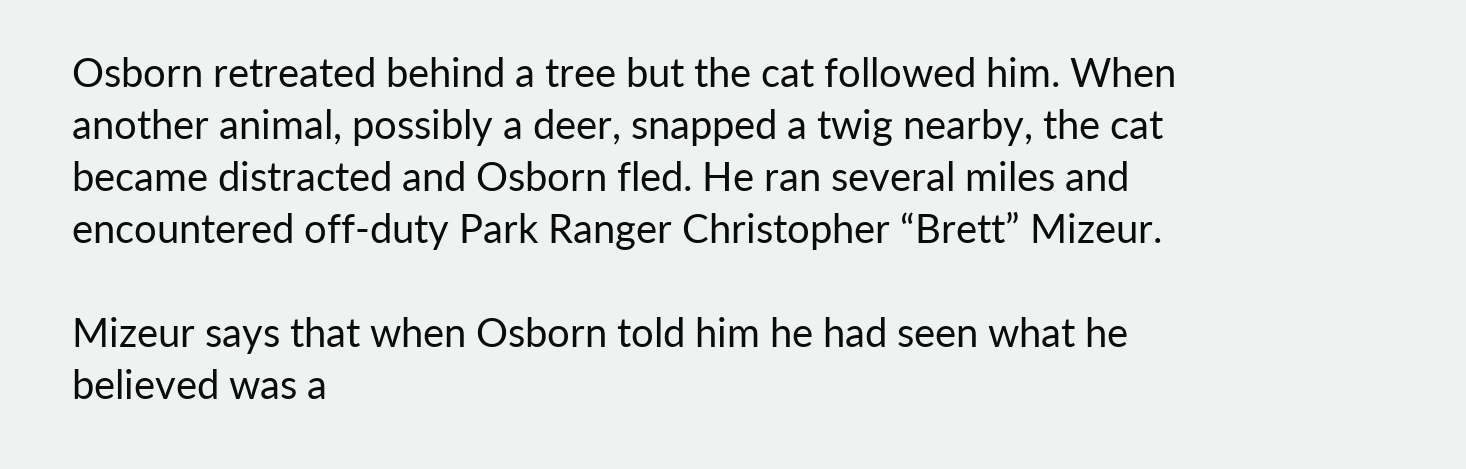Osborn retreated behind a tree but the cat followed him. When another animal, possibly a deer, snapped a twig nearby, the cat became distracted and Osborn fled. He ran several miles and encountered off-duty Park Ranger Christopher “Brett” Mizeur.

Mizeur says that when Osborn told him he had seen what he believed was a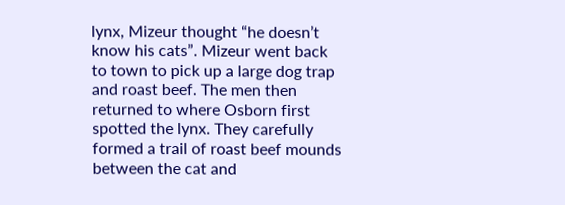lynx, Mizeur thought “he doesn’t know his cats”. Mizeur went back to town to pick up a large dog trap and roast beef. The men then returned to where Osborn first spotted the lynx. They carefully formed a trail of roast beef mounds between the cat and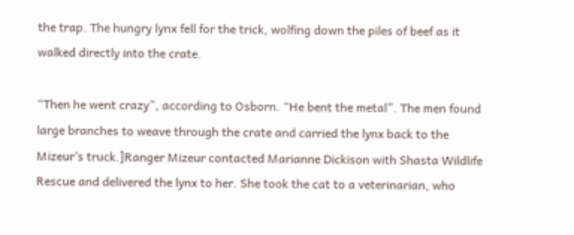the trap. The hungry lynx fell for the trick, wolfing down the piles of beef as it walked directly into the crate.

“Then he went crazy”, according to Osborn. “He bent the metal”. The men found large branches to weave through the crate and carried the lynx back to the Mizeur’s truck.]Ranger Mizeur contacted Marianne Dickison with Shasta Wildlife Rescue and delivered the lynx to her. She took the cat to a veterinarian, who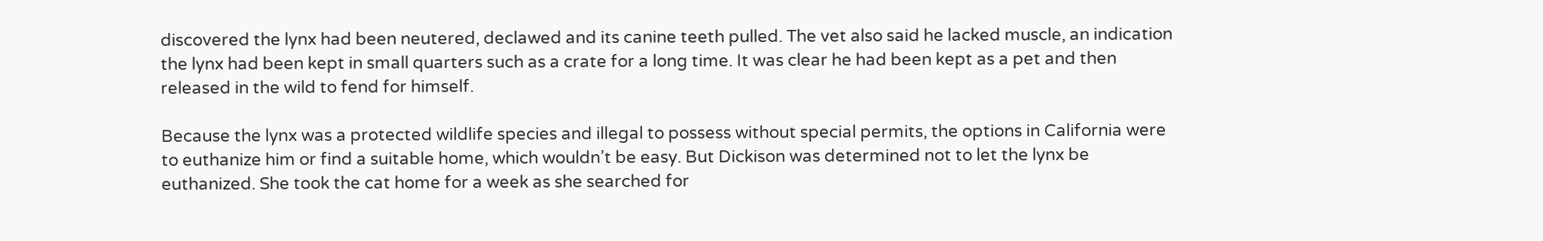discovered the lynx had been neutered, declawed and its canine teeth pulled. The vet also said he lacked muscle, an indication the lynx had been kept in small quarters such as a crate for a long time. It was clear he had been kept as a pet and then released in the wild to fend for himself.

Because the lynx was a protected wildlife species and illegal to possess without special permits, the options in California were to euthanize him or find a suitable home, which wouldn’t be easy. But Dickison was determined not to let the lynx be euthanized. She took the cat home for a week as she searched for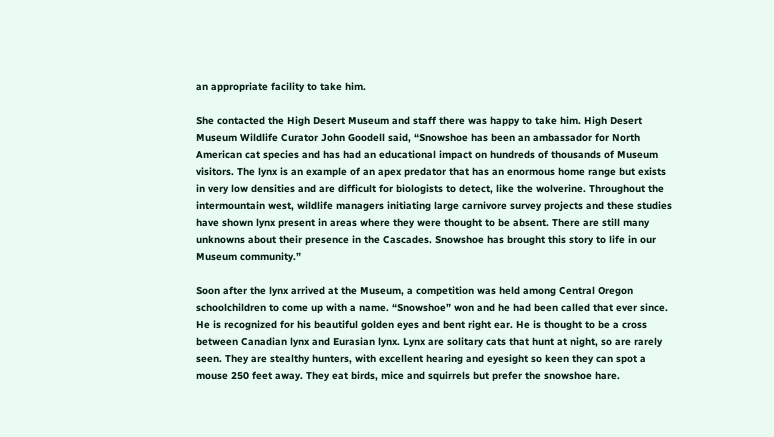an appropriate facility to take him.

She contacted the High Desert Museum and staff there was happy to take him. High Desert Museum Wildlife Curator John Goodell said, “Snowshoe has been an ambassador for North American cat species and has had an educational impact on hundreds of thousands of Museum visitors. The lynx is an example of an apex predator that has an enormous home range but exists in very low densities and are difficult for biologists to detect, like the wolverine. Throughout the intermountain west, wildlife managers initiating large carnivore survey projects and these studies have shown lynx present in areas where they were thought to be absent. There are still many unknowns about their presence in the Cascades. Snowshoe has brought this story to life in our Museum community.”

Soon after the lynx arrived at the Museum, a competition was held among Central Oregon schoolchildren to come up with a name. “Snowshoe” won and he had been called that ever since. He is recognized for his beautiful golden eyes and bent right ear. He is thought to be a cross between Canadian lynx and Eurasian lynx. Lynx are solitary cats that hunt at night, so are rarely seen. They are stealthy hunters, with excellent hearing and eyesight so keen they can spot a mouse 250 feet away. They eat birds, mice and squirrels but prefer the snowshoe hare.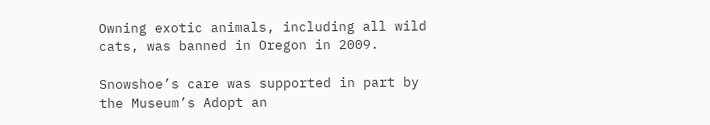Owning exotic animals, including all wild cats, was banned in Oregon in 2009.

Snowshoe’s care was supported in part by the Museum’s Adopt an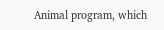Animal program, which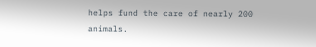helps fund the care of nearly 200 animals.